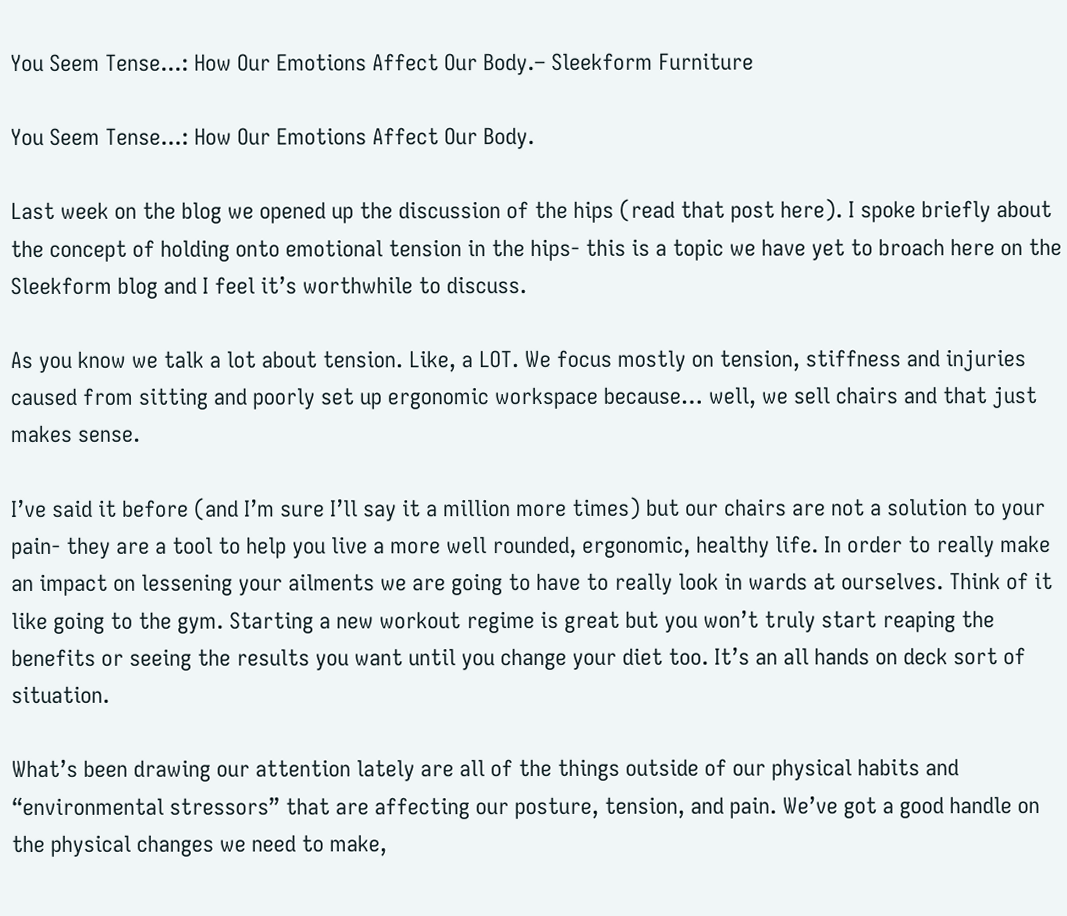You Seem Tense...: How Our Emotions Affect Our Body.– Sleekform Furniture

You Seem Tense...: How Our Emotions Affect Our Body.

Last week on the blog we opened up the discussion of the hips (read that post here). I spoke briefly about  the concept of holding onto emotional tension in the hips- this is a topic we have yet to broach here on the Sleekform blog and I feel it’s worthwhile to discuss.

As you know we talk a lot about tension. Like, a LOT. We focus mostly on tension, stiffness and injuries caused from sitting and poorly set up ergonomic workspace because… well, we sell chairs and that just makes sense.

I’ve said it before (and I’m sure I’ll say it a million more times) but our chairs are not a solution to your pain- they are a tool to help you live a more well rounded, ergonomic, healthy life. In order to really make an impact on lessening your ailments we are going to have to really look in wards at ourselves. Think of it like going to the gym. Starting a new workout regime is great but you won’t truly start reaping the benefits or seeing the results you want until you change your diet too. It’s an all hands on deck sort of situation.

What’s been drawing our attention lately are all of the things outside of our physical habits and “environmental stressors” that are affecting our posture, tension, and pain. We’ve got a good handle on the physical changes we need to make,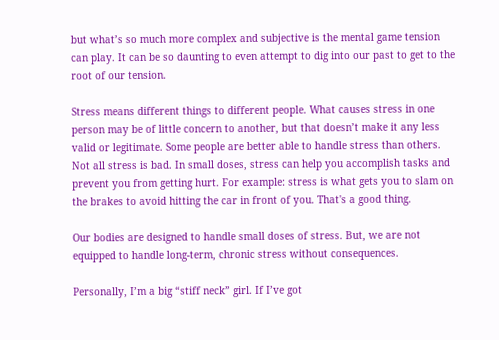but what’s so much more complex and subjective is the mental game tension can play. It can be so daunting to even attempt to dig into our past to get to the root of our tension.

Stress means different things to different people. What causes stress in one person may be of little concern to another, but that doesn’t make it any less valid or legitimate. Some people are better able to handle stress than others. Not all stress is bad. In small doses, stress can help you accomplish tasks and prevent you from getting hurt. For example: stress is what gets you to slam on the brakes to avoid hitting the car in front of you. That's a good thing.

Our bodies are designed to handle small doses of stress. But, we are not equipped to handle long-term, chronic stress without consequences.

Personally, I’m a big “stiff neck” girl. If I’ve got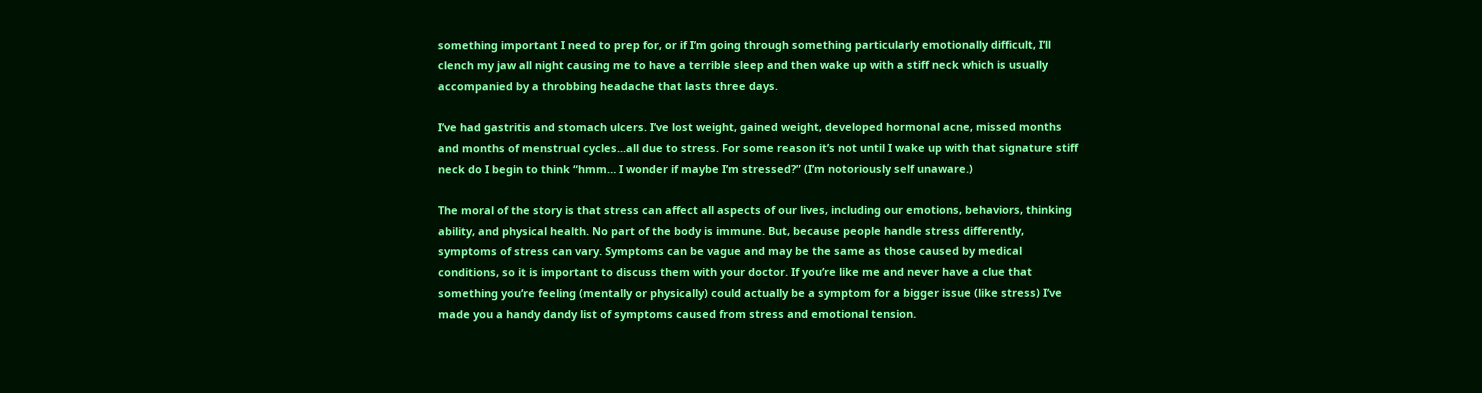something important I need to prep for, or if I’m going through something particularly emotionally difficult, I’ll clench my jaw all night causing me to have a terrible sleep and then wake up with a stiff neck which is usually accompanied by a throbbing headache that lasts three days.

I’ve had gastritis and stomach ulcers. I’ve lost weight, gained weight, developed hormonal acne, missed months and months of menstrual cycles...all due to stress. For some reason it’s not until I wake up with that signature stiff neck do I begin to think “hmm… I wonder if maybe I’m stressed?” (I’m notoriously self unaware.)

The moral of the story is that stress can affect all aspects of our lives, including our emotions, behaviors, thinking ability, and physical health. No part of the body is immune. But, because people handle stress differently, symptoms of stress can vary. Symptoms can be vague and may be the same as those caused by medical conditions, so it is important to discuss them with your doctor. If you’re like me and never have a clue that something you’re feeling (mentally or physically) could actually be a symptom for a bigger issue (like stress) I’ve made you a handy dandy list of symptoms caused from stress and emotional tension.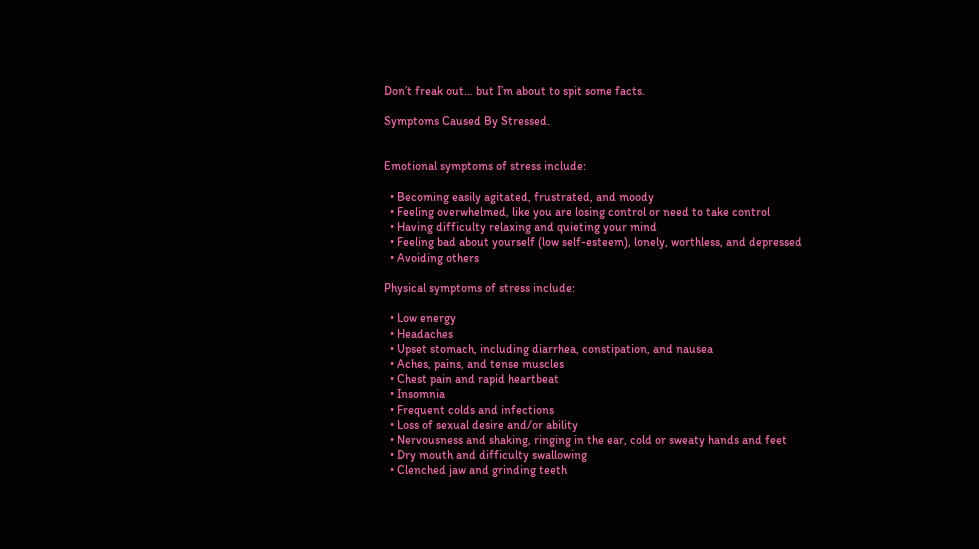Don’t freak out… but I’m about to spit some facts.

Symptoms Caused By Stressed.


Emotional symptoms of stress include:

  • Becoming easily agitated, frustrated, and moody
  • Feeling overwhelmed, like you are losing control or need to take control
  • Having difficulty relaxing and quieting your mind
  • Feeling bad about yourself (low self-esteem), lonely, worthless, and depressed
  • Avoiding others

Physical symptoms of stress include:

  • Low energy
  • Headaches
  • Upset stomach, including diarrhea, constipation, and nausea
  • Aches, pains, and tense muscles
  • Chest pain and rapid heartbeat
  • Insomnia
  • Frequent colds and infections
  • Loss of sexual desire and/or ability
  • Nervousness and shaking, ringing in the ear, cold or sweaty hands and feet
  • Dry mouth and difficulty swallowing
  • Clenched jaw and grinding teeth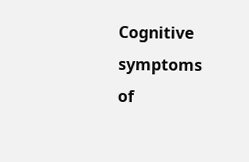Cognitive symptoms of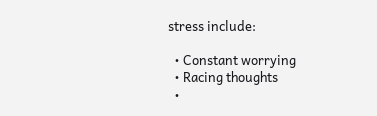stress include:

  • Constant worrying
  • Racing thoughts
  •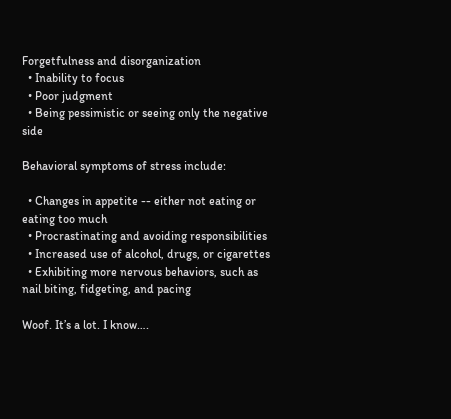Forgetfulness and disorganization
  • Inability to focus
  • Poor judgment
  • Being pessimistic or seeing only the negative side

Behavioral symptoms of stress include:

  • Changes in appetite -- either not eating or eating too much
  • Procrastinating and avoiding responsibilities
  • Increased use of alcohol, drugs, or cigarettes
  • Exhibiting more nervous behaviors, such as nail biting, fidgeting, and pacing

Woof. It’s a lot. I know….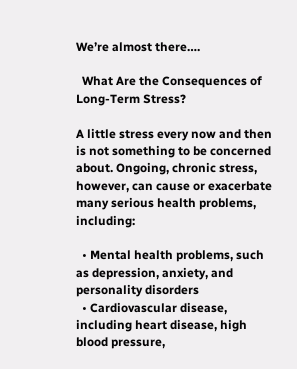We’re almost there….

  What Are the Consequences of Long-Term Stress?

A little stress every now and then is not something to be concerned about. Ongoing, chronic stress, however, can cause or exacerbate many serious health problems, including:

  • Mental health problems, such as depression, anxiety, and personality disorders
  • Cardiovascular disease, including heart disease, high blood pressure,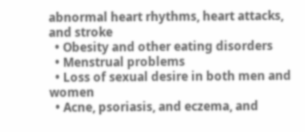abnormal heart rhythms, heart attacks, and stroke
  • Obesity and other eating disorders
  • Menstrual problems
  • Loss of sexual desire in both men and women
  • Acne, psoriasis, and eczema, and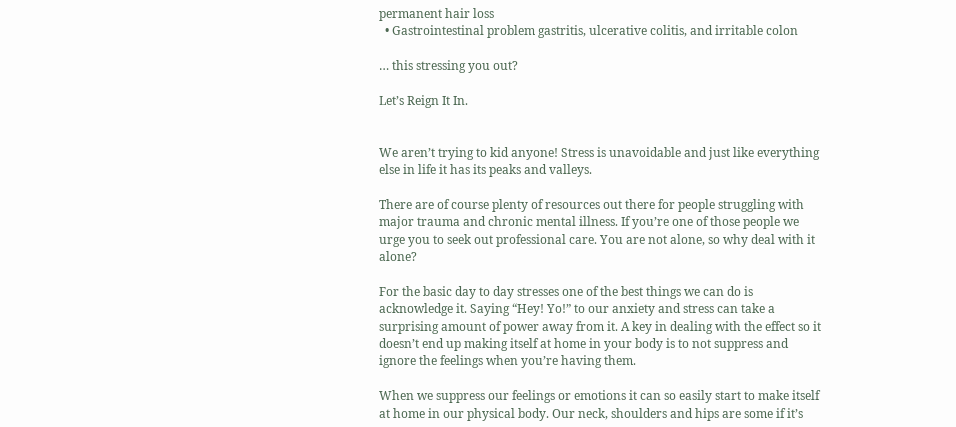permanent hair loss
  • Gastrointestinal problem gastritis, ulcerative colitis, and irritable colon

… this stressing you out?

Let’s Reign It In.


We aren’t trying to kid anyone! Stress is unavoidable and just like everything else in life it has its peaks and valleys.

There are of course plenty of resources out there for people struggling with major trauma and chronic mental illness. If you’re one of those people we urge you to seek out professional care. You are not alone, so why deal with it alone?

For the basic day to day stresses one of the best things we can do is acknowledge it. Saying “Hey! Yo!” to our anxiety and stress can take a surprising amount of power away from it. A key in dealing with the effect so it doesn’t end up making itself at home in your body is to not suppress and ignore the feelings when you’re having them.

When we suppress our feelings or emotions it can so easily start to make itself at home in our physical body. Our neck, shoulders and hips are some if it’s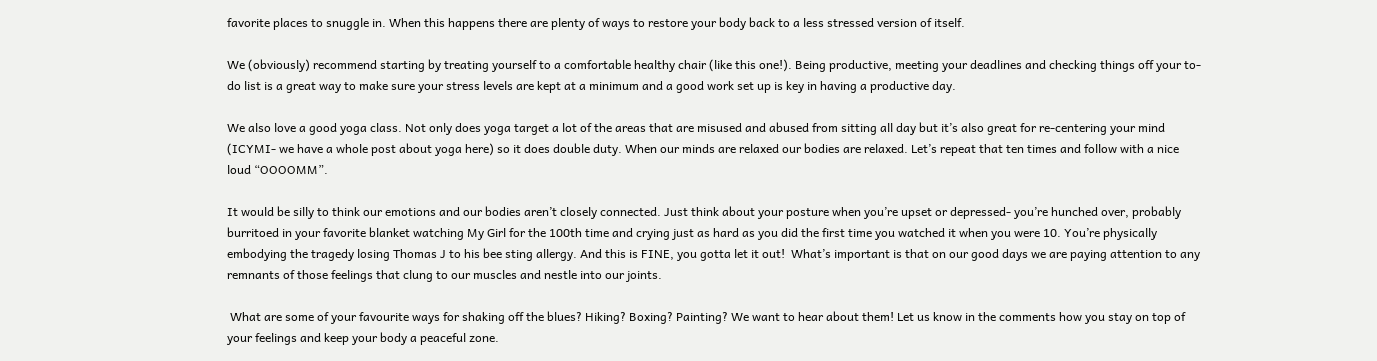favorite places to snuggle in. When this happens there are plenty of ways to restore your body back to a less stressed version of itself.

We (obviously) recommend starting by treating yourself to a comfortable healthy chair (like this one!). Being productive, meeting your deadlines and checking things off your to-do list is a great way to make sure your stress levels are kept at a minimum and a good work set up is key in having a productive day.

We also love a good yoga class. Not only does yoga target a lot of the areas that are misused and abused from sitting all day but it’s also great for re-centering your mind (ICYMI- we have a whole post about yoga here) so it does double duty. When our minds are relaxed our bodies are relaxed. Let’s repeat that ten times and follow with a nice loud “OOOOMM”.

It would be silly to think our emotions and our bodies aren’t closely connected. Just think about your posture when you’re upset or depressed- you’re hunched over, probably burritoed in your favorite blanket watching My Girl for the 100th time and crying just as hard as you did the first time you watched it when you were 10. You’re physically embodying the tragedy losing Thomas J to his bee sting allergy. And this is FINE, you gotta let it out!  What’s important is that on our good days we are paying attention to any remnants of those feelings that clung to our muscles and nestle into our joints.

 What are some of your favourite ways for shaking off the blues? Hiking? Boxing? Painting? We want to hear about them! Let us know in the comments how you stay on top of your feelings and keep your body a peaceful zone.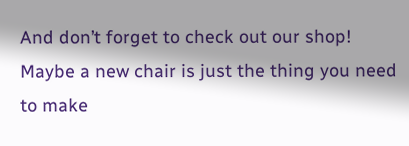And don’t forget to check out our shop! Maybe a new chair is just the thing you need to make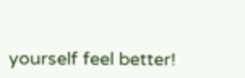yourself feel better!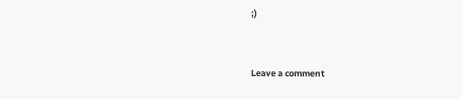;)


Leave a comment